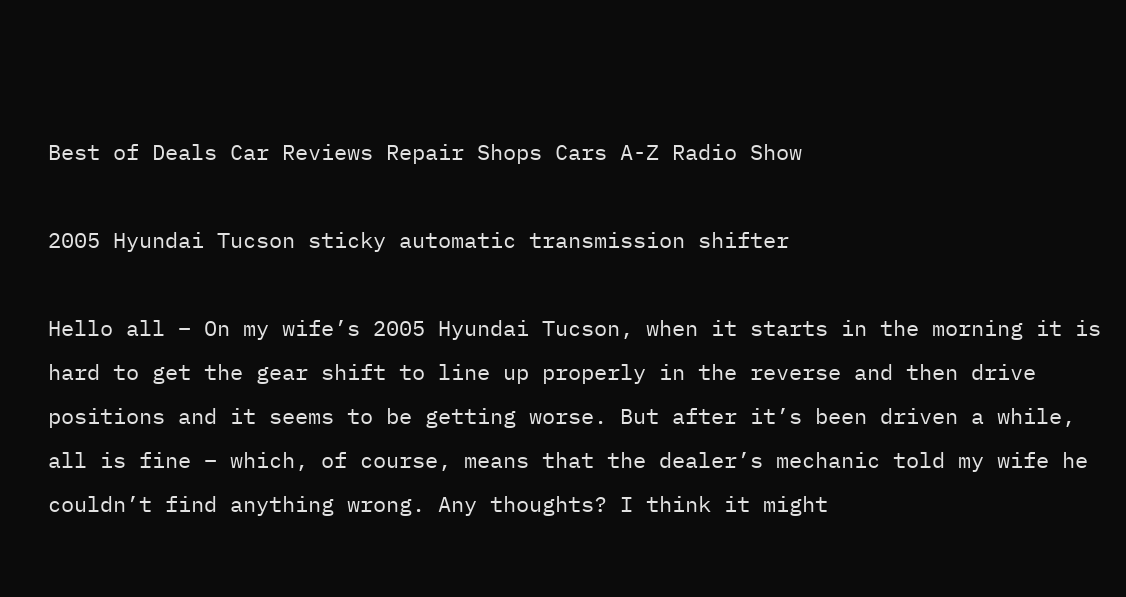Best of Deals Car Reviews Repair Shops Cars A-Z Radio Show

2005 Hyundai Tucson sticky automatic transmission shifter

Hello all – On my wife’s 2005 Hyundai Tucson, when it starts in the morning it is hard to get the gear shift to line up properly in the reverse and then drive positions and it seems to be getting worse. But after it’s been driven a while, all is fine – which, of course, means that the dealer’s mechanic told my wife he couldn’t find anything wrong. Any thoughts? I think it might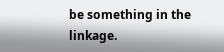be something in the linkage.